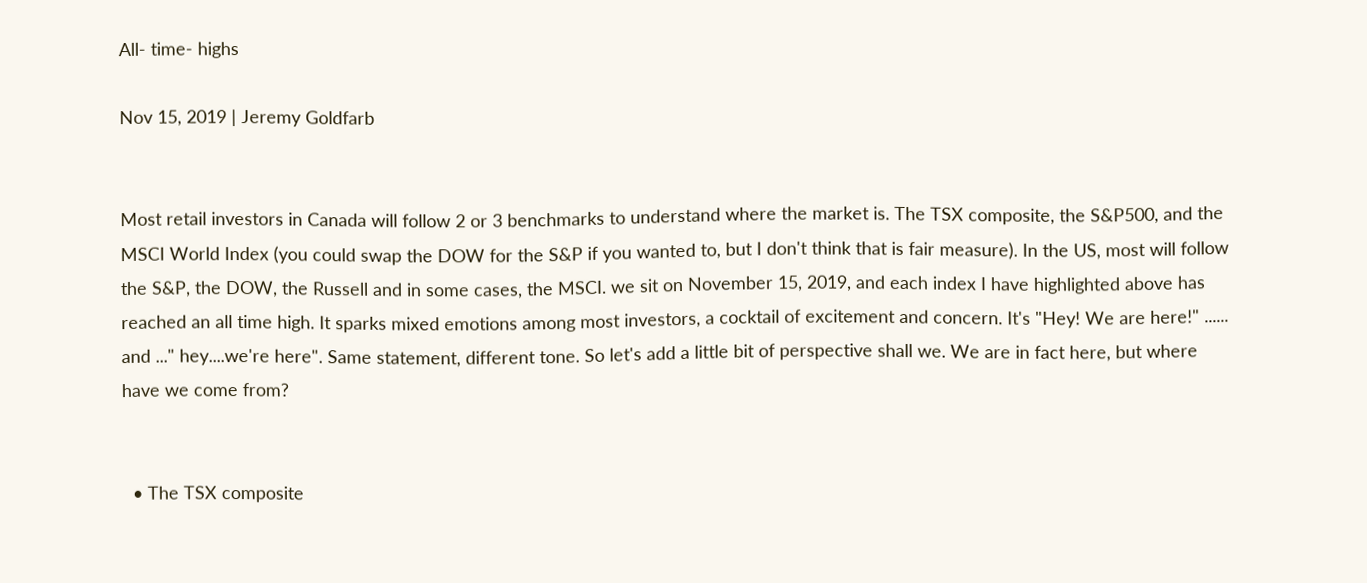All- time- highs

Nov 15, 2019 | Jeremy Goldfarb


Most retail investors in Canada will follow 2 or 3 benchmarks to understand where the market is. The TSX composite, the S&P500, and the MSCI World Index (you could swap the DOW for the S&P if you wanted to, but I don't think that is fair measure). In the US, most will follow the S&P, the DOW, the Russell and in some cases, the MSCI. we sit on November 15, 2019, and each index I have highlighted above has reached an all time high. It sparks mixed emotions among most investors, a cocktail of excitement and concern. It's "Hey! We are here!" ...... and ..." hey....we're here". Same statement, different tone. So let's add a little bit of perspective shall we. We are in fact here, but where have we come from?


  • The TSX composite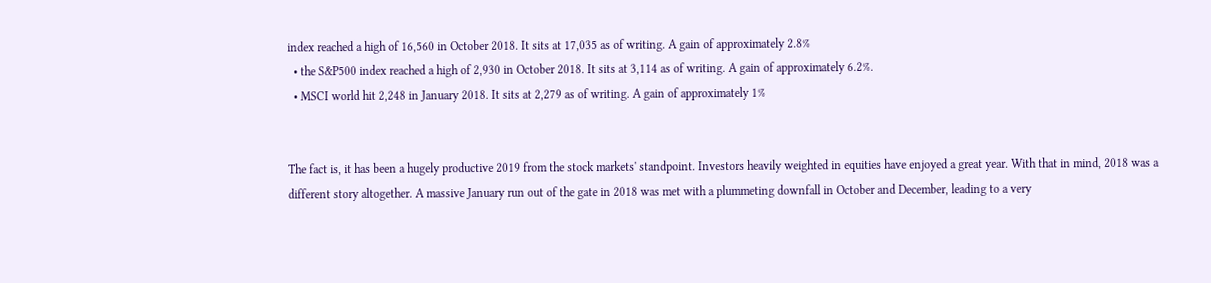index reached a high of 16,560 in October 2018. It sits at 17,035 as of writing. A gain of approximately 2.8%
  • the S&P500 index reached a high of 2,930 in October 2018. It sits at 3,114 as of writing. A gain of approximately 6.2%.
  • MSCI world hit 2,248 in January 2018. It sits at 2,279 as of writing. A gain of approximately 1%


The fact is, it has been a hugely productive 2019 from the stock markets' standpoint. Investors heavily weighted in equities have enjoyed a great year. With that in mind, 2018 was a different story altogether. A massive January run out of the gate in 2018 was met with a plummeting downfall in October and December, leading to a very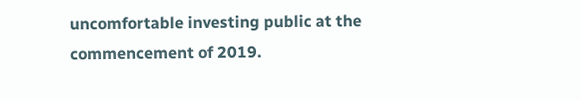uncomfortable investing public at the commencement of 2019.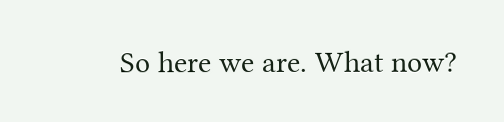So here we are. What now?